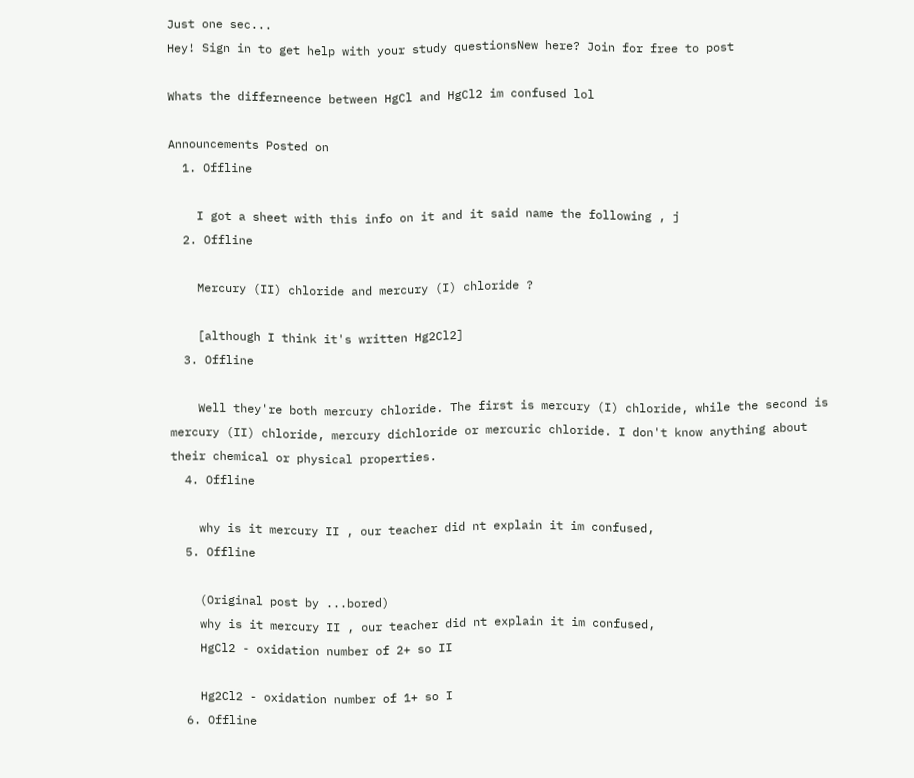Just one sec...
Hey! Sign in to get help with your study questionsNew here? Join for free to post

Whats the differneence between HgCl and HgCl2 im confused lol

Announcements Posted on
  1. Offline

    I got a sheet with this info on it and it said name the following , j
  2. Offline

    Mercury (II) chloride and mercury (I) chloride ?

    [although I think it's written Hg2Cl2]
  3. Offline

    Well they're both mercury chloride. The first is mercury (I) chloride, while the second is mercury (II) chloride, mercury dichloride or mercuric chloride. I don't know anything about their chemical or physical properties.
  4. Offline

    why is it mercury II , our teacher did nt explain it im confused,
  5. Offline

    (Original post by ...bored)
    why is it mercury II , our teacher did nt explain it im confused,
    HgCl2 - oxidation number of 2+ so II

    Hg2Cl2 - oxidation number of 1+ so I
  6. Offline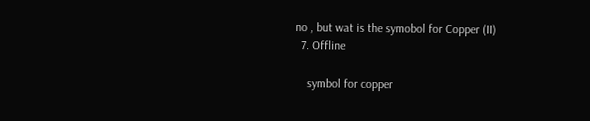no , but wat is the symobol for Copper (II)
  7. Offline

    symbol for copper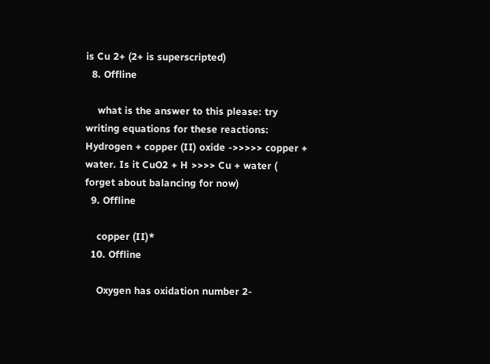is Cu 2+ (2+ is superscripted)
  8. Offline

    what is the answer to this please: try writing equations for these reactions: Hydrogen + copper (II) oxide ->>>>> copper + water. Is it CuO2 + H >>>> Cu + water ( forget about balancing for now)
  9. Offline

    copper (II)*
  10. Offline

    Oxygen has oxidation number 2-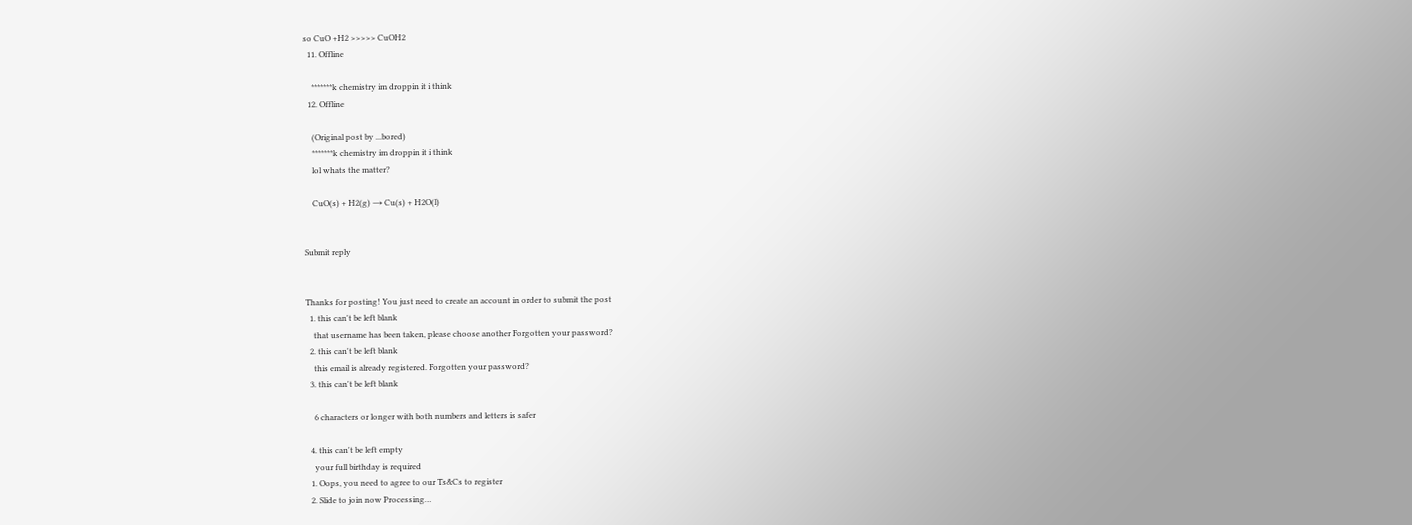so CuO +H2 >>>>> CuOH2
  11. Offline

    *******k chemistry im droppin it i think
  12. Offline

    (Original post by ...bored)
    *******k chemistry im droppin it i think
    lol whats the matter?

    CuO(s) + H2(g) → Cu(s) + H2O(l)


Submit reply


Thanks for posting! You just need to create an account in order to submit the post
  1. this can't be left blank
    that username has been taken, please choose another Forgotten your password?
  2. this can't be left blank
    this email is already registered. Forgotten your password?
  3. this can't be left blank

    6 characters or longer with both numbers and letters is safer

  4. this can't be left empty
    your full birthday is required
  1. Oops, you need to agree to our Ts&Cs to register
  2. Slide to join now Processing…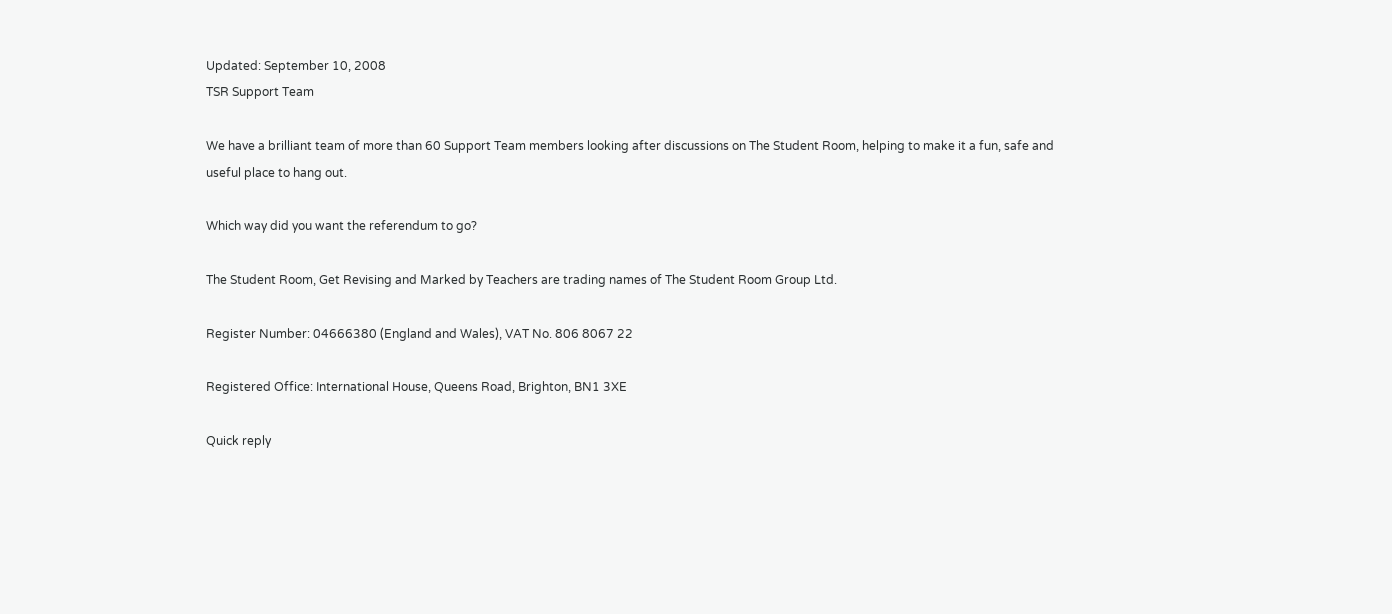Updated: September 10, 2008
TSR Support Team

We have a brilliant team of more than 60 Support Team members looking after discussions on The Student Room, helping to make it a fun, safe and useful place to hang out.

Which way did you want the referendum to go?

The Student Room, Get Revising and Marked by Teachers are trading names of The Student Room Group Ltd.

Register Number: 04666380 (England and Wales), VAT No. 806 8067 22

Registered Office: International House, Queens Road, Brighton, BN1 3XE

Quick reply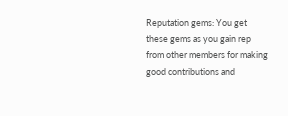Reputation gems: You get these gems as you gain rep from other members for making good contributions and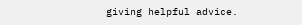giving helpful advice.